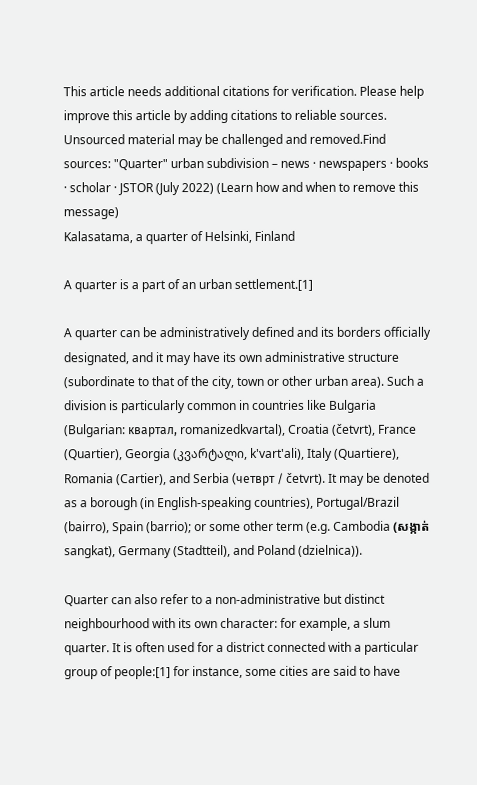This article needs additional citations for verification. Please help improve this article by adding citations to reliable sources. Unsourced material may be challenged and removed.Find sources: "Quarter" urban subdivision – news · newspapers · books · scholar · JSTOR (July 2022) (Learn how and when to remove this message)
Kalasatama, a quarter of Helsinki, Finland

A quarter is a part of an urban settlement.[1]

A quarter can be administratively defined and its borders officially designated, and it may have its own administrative structure (subordinate to that of the city, town or other urban area). Such a division is particularly common in countries like Bulgaria (Bulgarian: квартал, romanizedkvartal), Croatia (četvrt), France (Quartier), Georgia (კვარტალი, k'vart'ali), Italy (Quartiere), Romania (Cartier), and Serbia (четврт / četvrt). It may be denoted as a borough (in English-speaking countries), Portugal/Brazil (bairro), Spain (barrio); or some other term (e.g. Cambodia (សង្កាត់ sangkat), Germany (Stadtteil), and Poland (dzielnica)).

Quarter can also refer to a non-administrative but distinct neighbourhood with its own character: for example, a slum quarter. It is often used for a district connected with a particular group of people:[1] for instance, some cities are said to have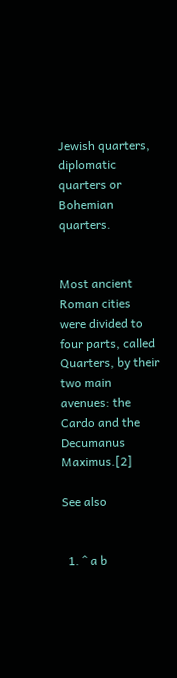Jewish quarters, diplomatic quarters or Bohemian quarters.


Most ancient Roman cities were divided to four parts, called Quarters, by their two main avenues: the Cardo and the Decumanus Maximus.[2]

See also


  1. ^ a b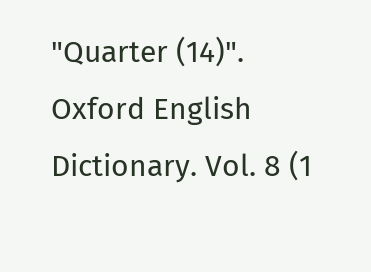"Quarter (14)". Oxford English Dictionary. Vol. 8 (1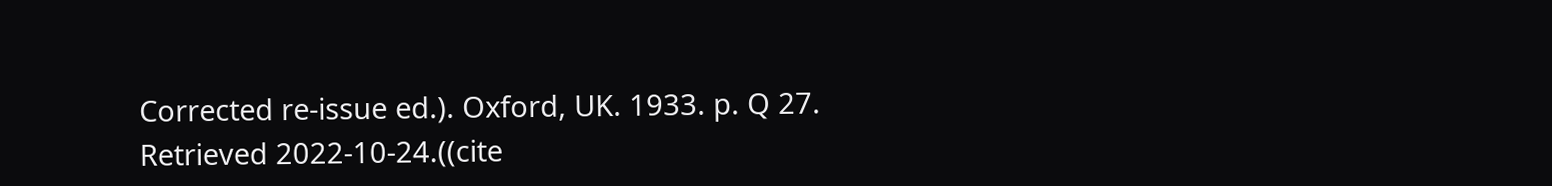Corrected re-issue ed.). Oxford, UK. 1933. p. Q 27. Retrieved 2022-10-24.((cite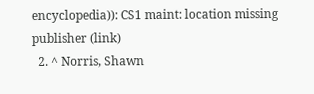encyclopedia)): CS1 maint: location missing publisher (link)
  2. ^ Norris, Shawn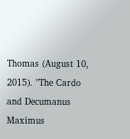Thomas (August 10, 2015). "The Cardo and Decumanus Maximus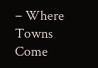– Where Towns Come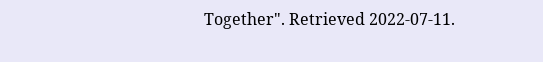Together". Retrieved 2022-07-11.